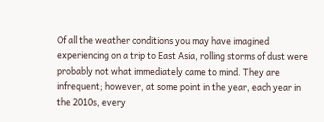Of all the weather conditions you may have imagined experiencing on a trip to East Asia, rolling storms of dust were probably not what immediately came to mind. They are infrequent; however, at some point in the year, each year in the 2010s, every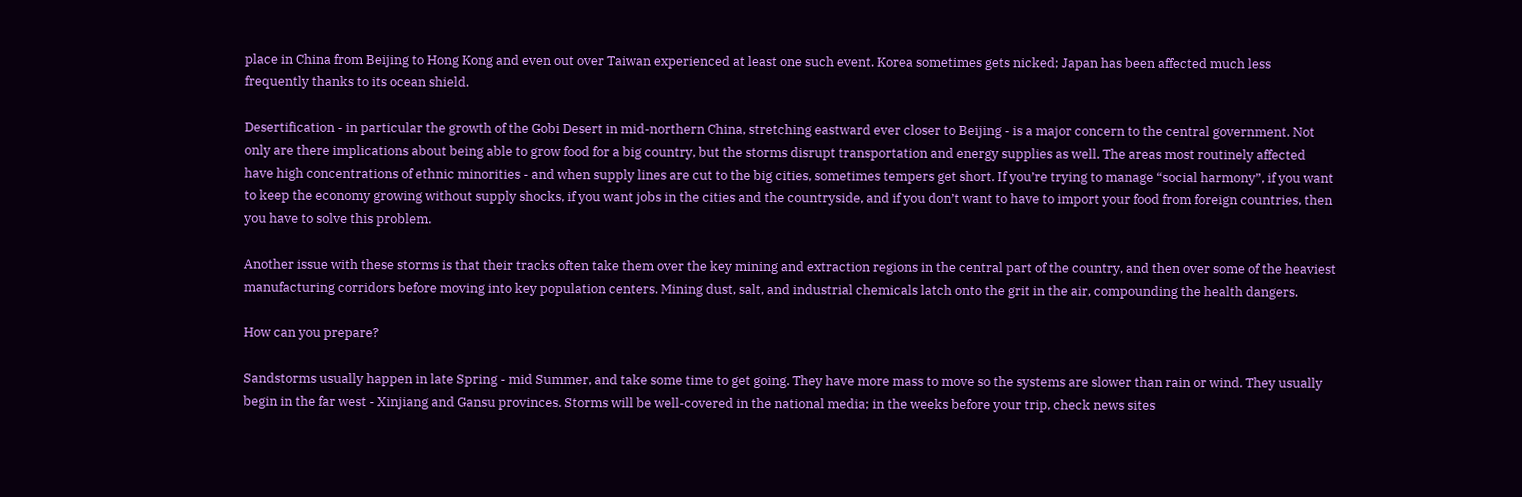place in China from Beijing to Hong Kong and even out over Taiwan experienced at least one such event. Korea sometimes gets nicked; Japan has been affected much less frequently thanks to its ocean shield.

Desertification - in particular the growth of the Gobi Desert in mid-northern China, stretching eastward ever closer to Beijing - is a major concern to the central government. Not only are there implications about being able to grow food for a big country, but the storms disrupt transportation and energy supplies as well. The areas most routinely affected have high concentrations of ethnic minorities - and when supply lines are cut to the big cities, sometimes tempers get short. If you’re trying to manage “social harmony”, if you want to keep the economy growing without supply shocks, if you want jobs in the cities and the countryside, and if you don’t want to have to import your food from foreign countries, then you have to solve this problem.

Another issue with these storms is that their tracks often take them over the key mining and extraction regions in the central part of the country, and then over some of the heaviest manufacturing corridors before moving into key population centers. Mining dust, salt, and industrial chemicals latch onto the grit in the air, compounding the health dangers.

How can you prepare?

Sandstorms usually happen in late Spring - mid Summer, and take some time to get going. They have more mass to move so the systems are slower than rain or wind. They usually begin in the far west - Xinjiang and Gansu provinces. Storms will be well-covered in the national media; in the weeks before your trip, check news sites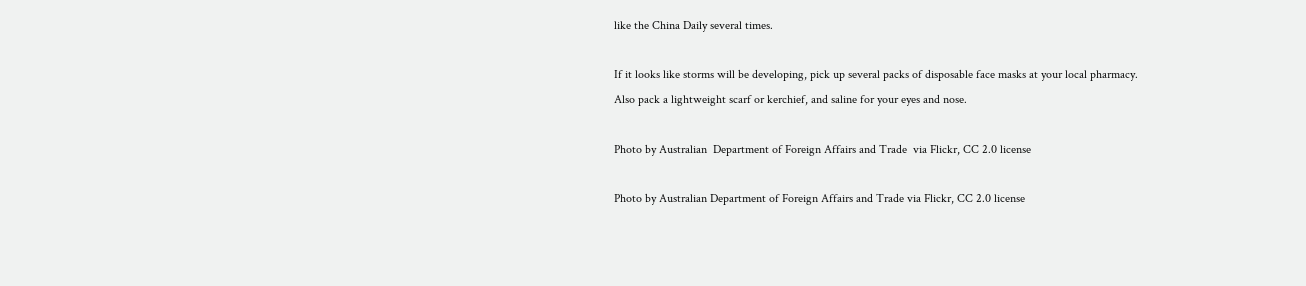like the China Daily several times.

If it looks like storms will be developing, pick up several packs of disposable face masks at your local pharmacy. Also pack a lightweight scarf or kerchief, and saline for your eyes and nose.

Photo by Australian  Department of Foreign Affairs and Trade  via Flickr, CC 2.0 license

Photo by Australian Department of Foreign Affairs and Trade via Flickr, CC 2.0 license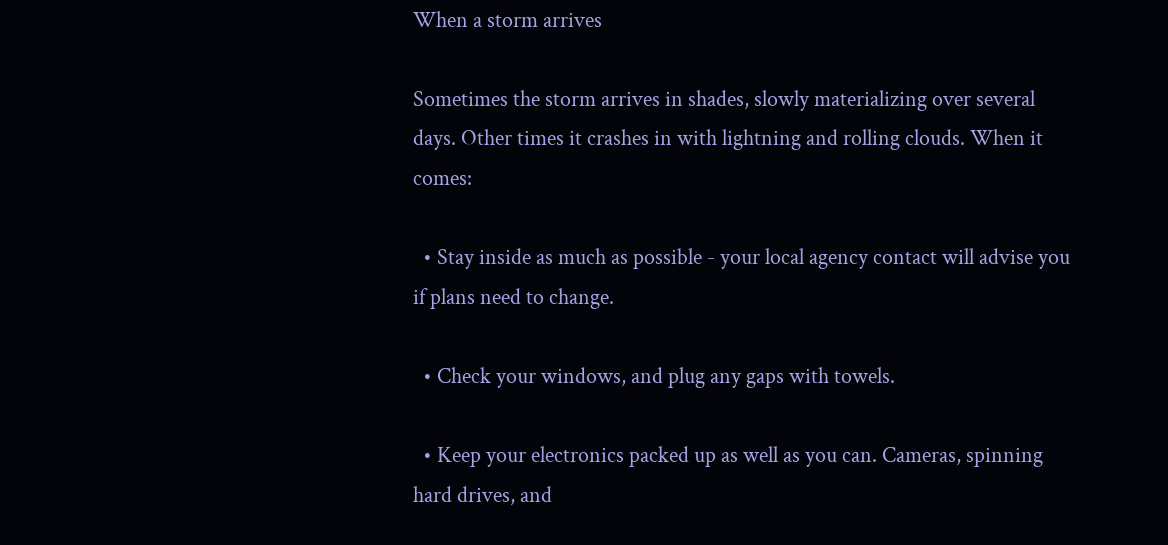When a storm arrives

Sometimes the storm arrives in shades, slowly materializing over several days. Other times it crashes in with lightning and rolling clouds. When it comes:

  • Stay inside as much as possible - your local agency contact will advise you if plans need to change.

  • Check your windows, and plug any gaps with towels.

  • Keep your electronics packed up as well as you can. Cameras, spinning hard drives, and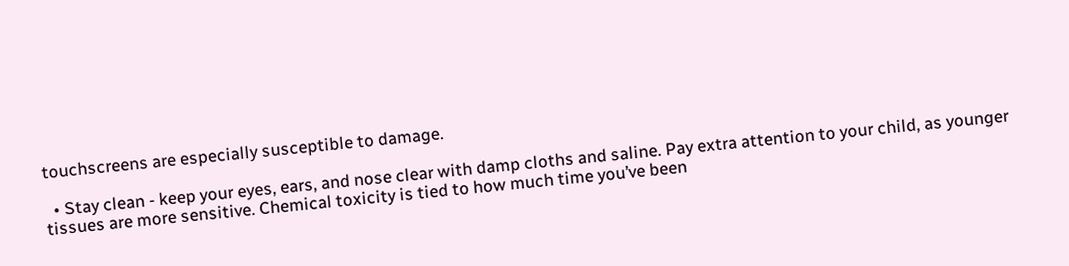touchscreens are especially susceptible to damage.

  • Stay clean - keep your eyes, ears, and nose clear with damp cloths and saline. Pay extra attention to your child, as younger tissues are more sensitive. Chemical toxicity is tied to how much time you’ve been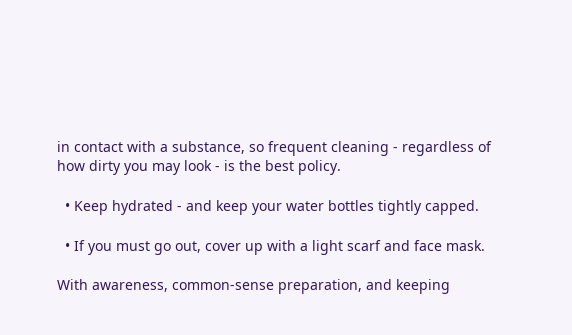in contact with a substance, so frequent cleaning - regardless of how dirty you may look - is the best policy.

  • Keep hydrated - and keep your water bottles tightly capped.

  • If you must go out, cover up with a light scarf and face mask.

With awareness, common-sense preparation, and keeping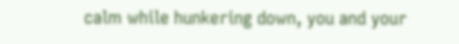calm while hunkering down, you and your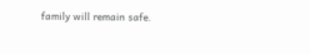family will remain safe.